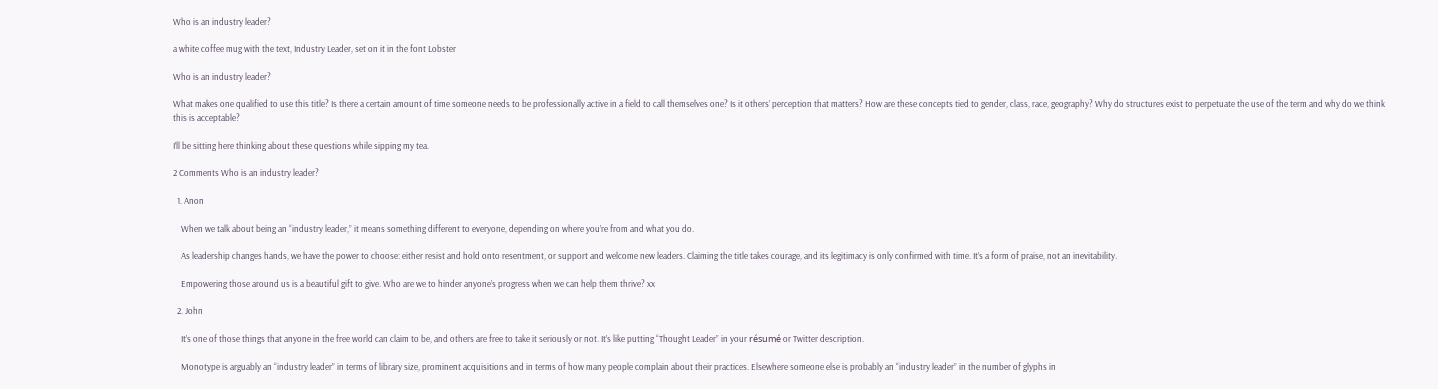Who is an industry leader?

a white coffee mug with the text, Industry Leader, set on it in the font Lobster

Who is an industry leader?

What makes one qualified to use this title? Is there a certain amount of time someone needs to be professionally active in a field to call themselves one? Is it others’ perception that matters? How are these concepts tied to gender, class, race, geography? Why do structures exist to perpetuate the use of the term and why do we think this is acceptable?

I’ll be sitting here thinking about these questions while sipping my tea.

2 Comments Who is an industry leader?

  1. Anon

    When we talk about being an “industry leader,” it means something different to everyone, depending on where you’re from and what you do.

    As leadership changes hands, we have the power to choose: either resist and hold onto resentment, or support and welcome new leaders. Claiming the title takes courage, and its legitimacy is only confirmed with time. It’s a form of praise, not an inevitability.

    Empowering those around us is a beautiful gift to give. Who are we to hinder anyone’s progress when we can help them thrive? xx

  2. John

    It’s one of those things that anyone in the free world can claim to be, and others are free to take it seriously or not. It’s like putting “Thought Leader” in your résumé or Twitter description.

    Monotype is arguably an “industry leader” in terms of library size, prominent acquisitions and in terms of how many people complain about their practices. Elsewhere someone else is probably an “industry leader” in the number of glyphs in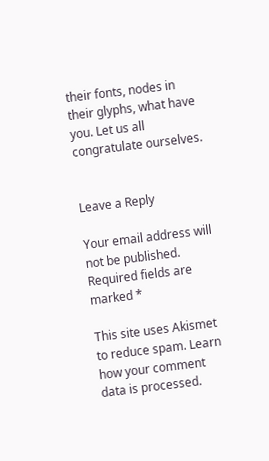their fonts, nodes in their glyphs, what have you. Let us all congratulate ourselves.


Leave a Reply

Your email address will not be published. Required fields are marked *

This site uses Akismet to reduce spam. Learn how your comment data is processed.